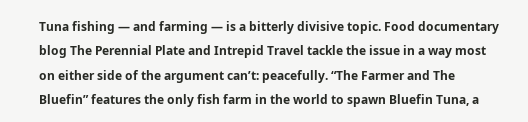Tuna fishing — and farming — is a bitterly divisive topic. Food documentary blog The Perennial Plate and Intrepid Travel tackle the issue in a way most on either side of the argument can’t: peacefully. “The Farmer and The Bluefin” features the only fish farm in the world to spawn Bluefin Tuna, a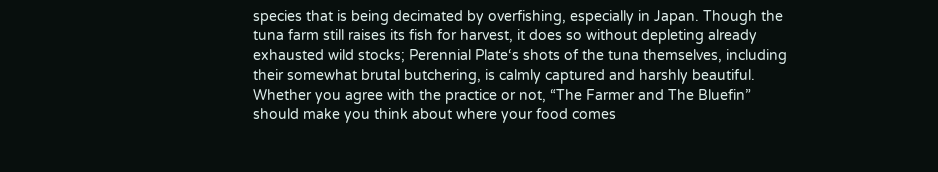species that is being decimated by overfishing, especially in Japan. Though the tuna farm still raises its fish for harvest, it does so without depleting already exhausted wild stocks; Perennial Plate‘s shots of the tuna themselves, including their somewhat brutal butchering, is calmly captured and harshly beautiful. Whether you agree with the practice or not, “The Farmer and The Bluefin” should make you think about where your food comes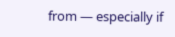from — especially if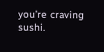you’re craving sushi.